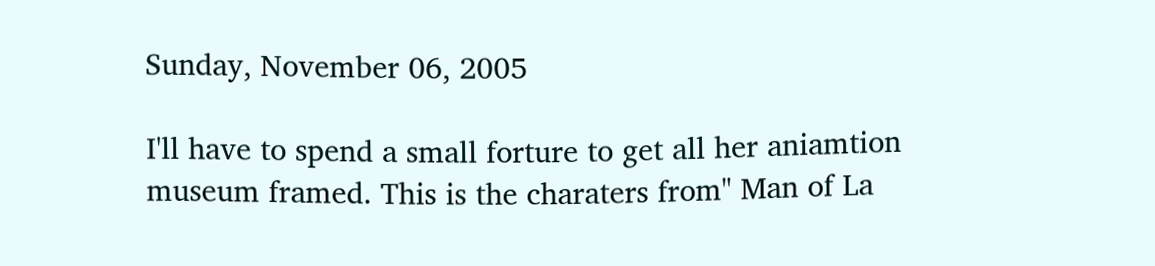Sunday, November 06, 2005

I'll have to spend a small forture to get all her aniamtion museum framed. This is the charaters from" Man of La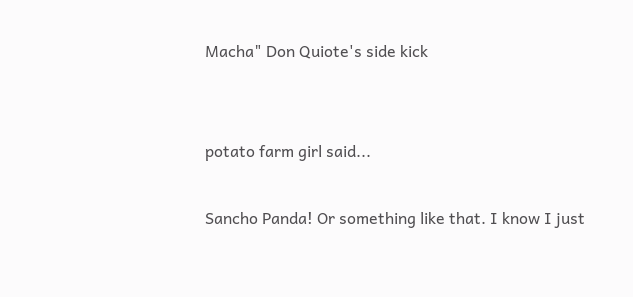Macha" Don Quiote's side kick


potato farm girl said...

Sancho Panda! Or something like that. I know I just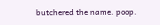butchered the name. poop.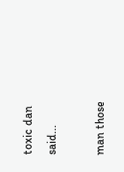toxic dan said...

man those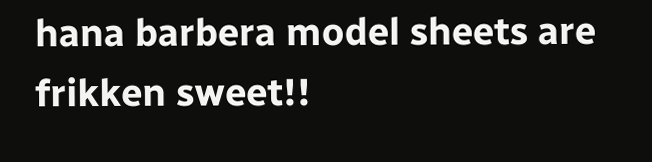hana barbera model sheets are frikken sweet!!